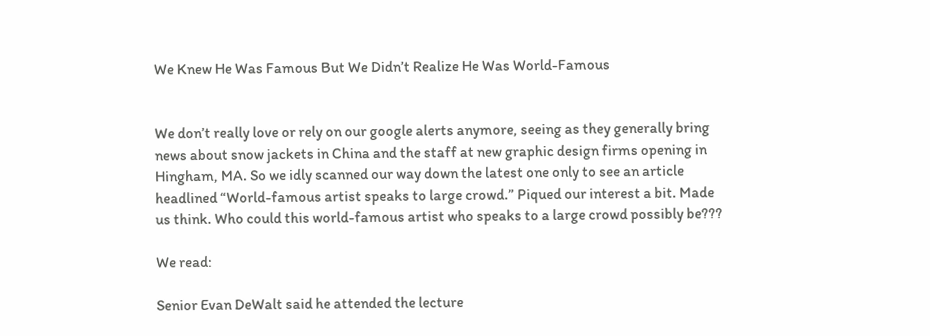We Knew He Was Famous But We Didn’t Realize He Was World-Famous


We don’t really love or rely on our google alerts anymore, seeing as they generally bring news about snow jackets in China and the staff at new graphic design firms opening in Hingham, MA. So we idly scanned our way down the latest one only to see an article headlined “World-famous artist speaks to large crowd.” Piqued our interest a bit. Made us think. Who could this world-famous artist who speaks to a large crowd possibly be???

We read:

Senior Evan DeWalt said he attended the lecture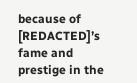because of [REDACTED]’s fame and prestige in the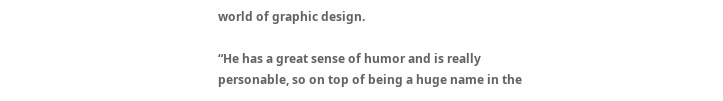world of graphic design.

“He has a great sense of humor and is really personable, so on top of being a huge name in the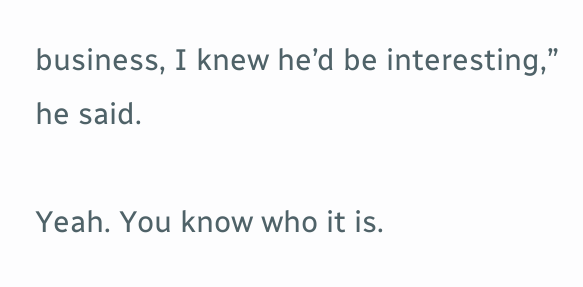business, I knew he’d be interesting,” he said.

Yeah. You know who it is.